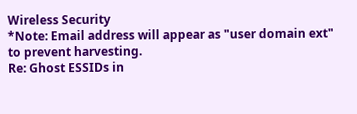Wireless Security
*Note: Email address will appear as "user domain ext" to prevent harvesting.
Re: Ghost ESSIDs in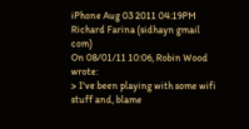iPhone Aug 03 2011 04:19PM
Richard Farina (sidhayn gmail com)
On 08/01/11 10:06, Robin Wood wrote:
> I've been playing with some wifi stuff and, blame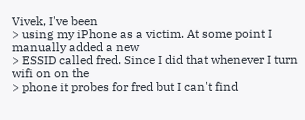Vivek, I've been
> using my iPhone as a victim. At some point I manually added a new
> ESSID called fred. Since I did that whenever I turn wifi on on the
> phone it probes for fred but I can't find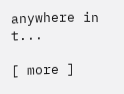anywhere in t...

[ more ]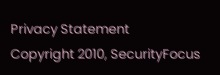Privacy Statement
Copyright 2010, SecurityFocus